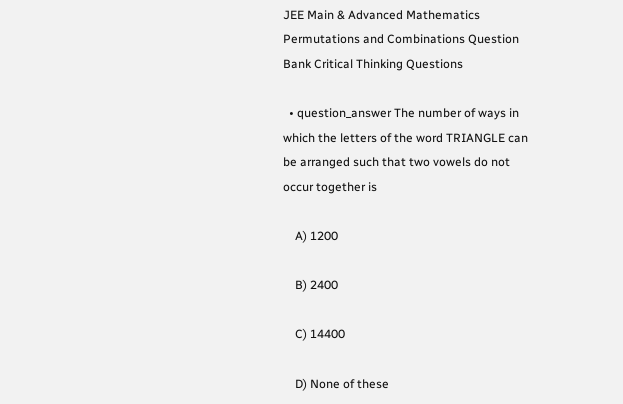JEE Main & Advanced Mathematics Permutations and Combinations Question Bank Critical Thinking Questions

  • question_answer The number of ways in which the letters of the word TRIANGLE can be arranged such that two vowels do not occur together is

    A) 1200

    B) 2400

    C) 14400

    D) None of these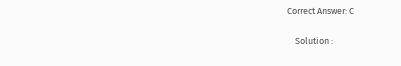Correct Answer: C

    Solution :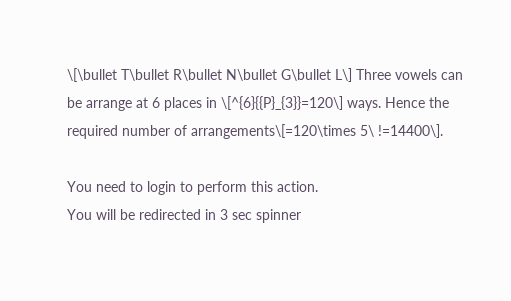\[\bullet T\bullet R\bullet N\bullet G\bullet L\] Three vowels can be arrange at 6 places in \[^{6}{{P}_{3}}=120\] ways. Hence the required number of arrangements\[=120\times 5\ !=14400\].

You need to login to perform this action.
You will be redirected in 3 sec spinner